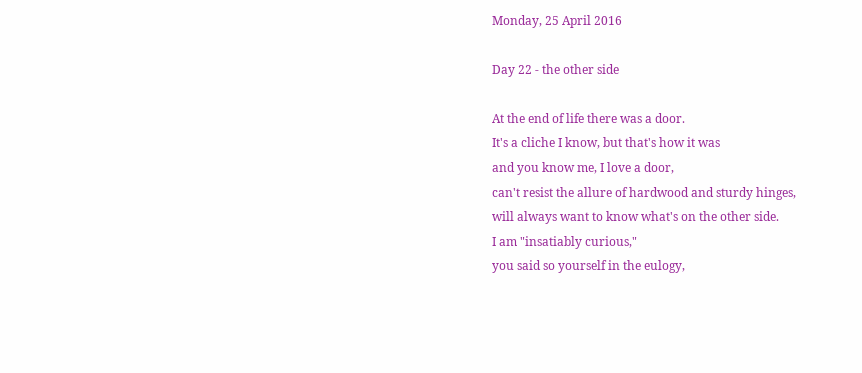Monday, 25 April 2016

Day 22 - the other side

At the end of life there was a door.
It's a cliche I know, but that's how it was
and you know me, I love a door,
can't resist the allure of hardwood and sturdy hinges,
will always want to know what's on the other side.
I am "insatiably curious,"
you said so yourself in the eulogy,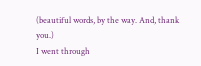(beautiful words, by the way. And, thank you.)
I went through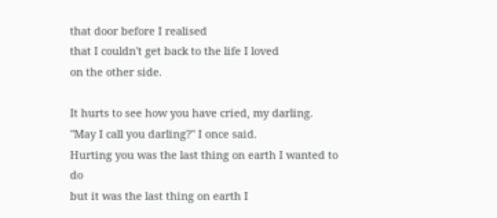that door before I realised
that I couldn't get back to the life I loved
on the other side.

It hurts to see how you have cried, my darling.
"May I call you darling?" I once said.
Hurting you was the last thing on earth I wanted to do
but it was the last thing on earth I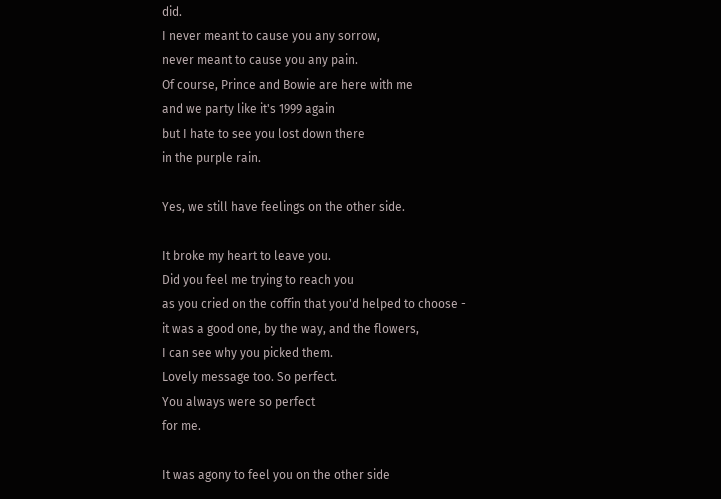did.
I never meant to cause you any sorrow,
never meant to cause you any pain.
Of course, Prince and Bowie are here with me
and we party like it's 1999 again
but I hate to see you lost down there
in the purple rain.

Yes, we still have feelings on the other side.

It broke my heart to leave you.
Did you feel me trying to reach you
as you cried on the coffin that you'd helped to choose -
it was a good one, by the way, and the flowers,
I can see why you picked them.
Lovely message too. So perfect.
You always were so perfect
for me.

It was agony to feel you on the other side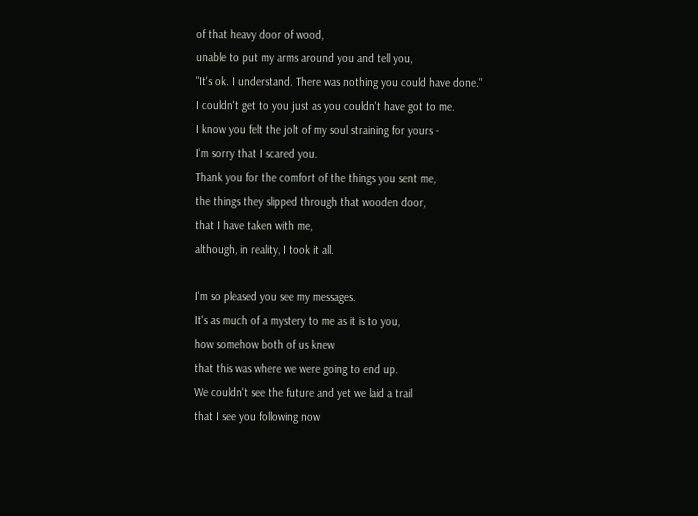of that heavy door of wood,
unable to put my arms around you and tell you,
"It's ok. I understand. There was nothing you could have done."
I couldn't get to you just as you couldn't have got to me.
I know you felt the jolt of my soul straining for yours -
I'm sorry that I scared you.
Thank you for the comfort of the things you sent me,
the things they slipped through that wooden door,
that I have taken with me,
although, in reality, I took it all.

I'm so pleased you see my messages.
It's as much of a mystery to me as it is to you,
how somehow both of us knew
that this was where we were going to end up.
We couldn't see the future and yet we laid a trail
that I see you following now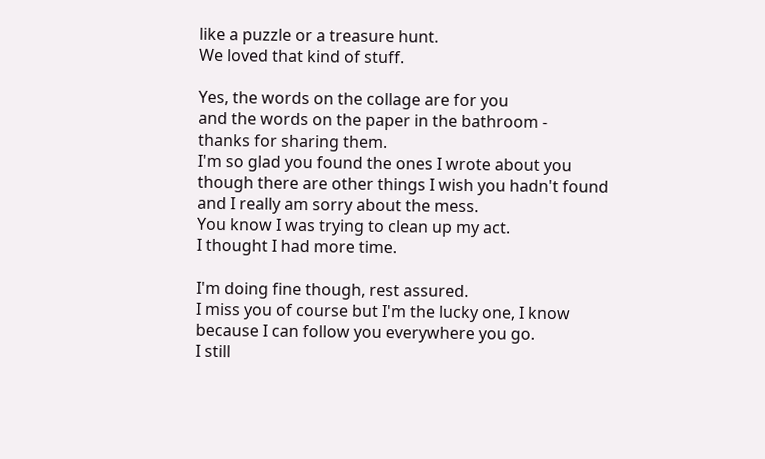like a puzzle or a treasure hunt.
We loved that kind of stuff.

Yes, the words on the collage are for you
and the words on the paper in the bathroom -
thanks for sharing them.
I'm so glad you found the ones I wrote about you
though there are other things I wish you hadn't found
and I really am sorry about the mess.
You know I was trying to clean up my act.
I thought I had more time.

I'm doing fine though, rest assured.
I miss you of course but I'm the lucky one, I know
because I can follow you everywhere you go.
I still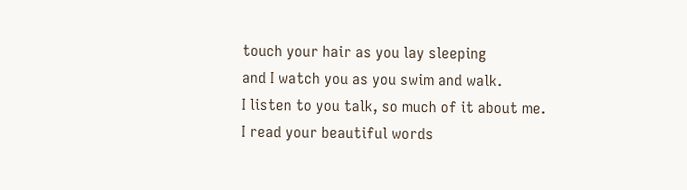touch your hair as you lay sleeping
and I watch you as you swim and walk.
I listen to you talk, so much of it about me.
I read your beautiful words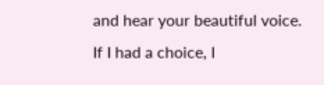and hear your beautiful voice.
If I had a choice, I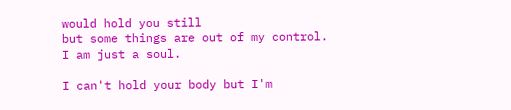would hold you still
but some things are out of my control.
I am just a soul.

I can't hold your body but I'm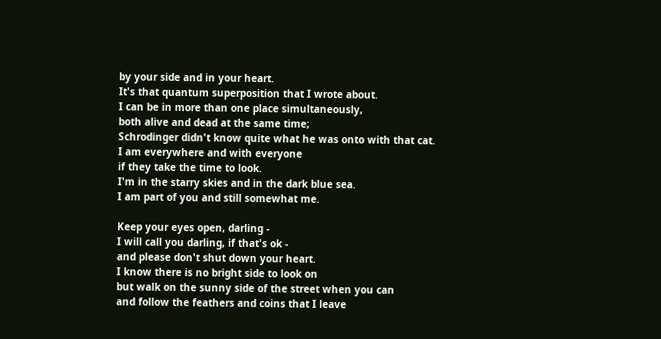by your side and in your heart.
It's that quantum superposition that I wrote about.
I can be in more than one place simultaneously,
both alive and dead at the same time;
Schrodinger didn't know quite what he was onto with that cat.
I am everywhere and with everyone
if they take the time to look.
I'm in the starry skies and in the dark blue sea.
I am part of you and still somewhat me.

Keep your eyes open, darling -
I will call you darling, if that's ok -
and please don't shut down your heart.
I know there is no bright side to look on
but walk on the sunny side of the street when you can
and follow the feathers and coins that I leave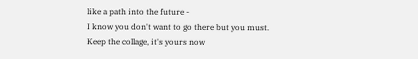like a path into the future -
I know you don't want to go there but you must.
Keep the collage, it's yours now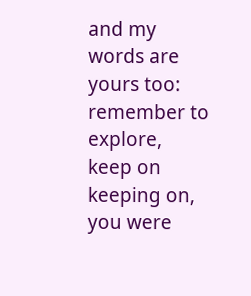and my words are yours too:
remember to explore,
keep on keeping on,
you were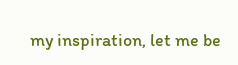my inspiration, let me be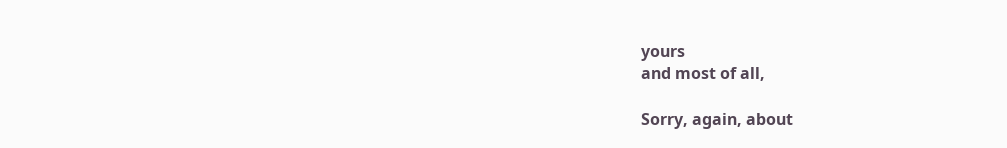yours
and most of all,

Sorry, again, about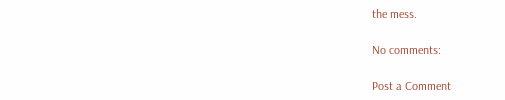the mess.

No comments:

Post a Comment